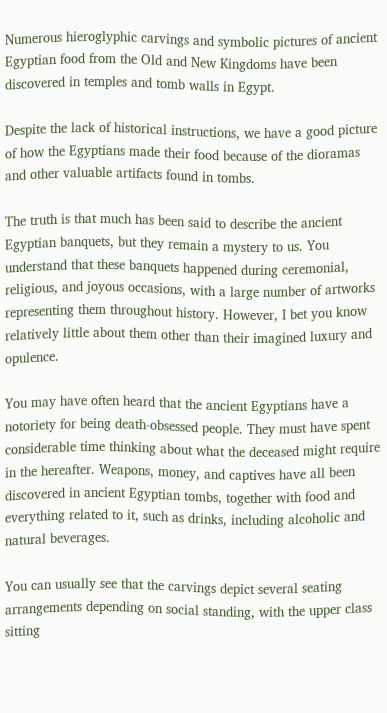Numerous hieroglyphic carvings and symbolic pictures of ancient Egyptian food from the Old and New Kingdoms have been discovered in temples and tomb walls in Egypt.

Despite the lack of historical instructions, we have a good picture of how the Egyptians made their food because of the dioramas and other valuable artifacts found in tombs.

The truth is that much has been said to describe the ancient Egyptian banquets, but they remain a mystery to us. You understand that these banquets happened during ceremonial, religious, and joyous occasions, with a large number of artworks representing them throughout history. However, I bet you know relatively little about them other than their imagined luxury and opulence.

You may have often heard that the ancient Egyptians have a notoriety for being death-obsessed people. They must have spent considerable time thinking about what the deceased might require in the hereafter. Weapons, money, and captives have all been discovered in ancient Egyptian tombs, together with food and everything related to it, such as drinks, including alcoholic and natural beverages.

You can usually see that the carvings depict several seating arrangements depending on social standing, with the upper class sitting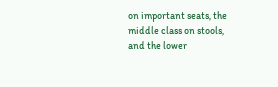on important seats, the middle class on stools, and the lower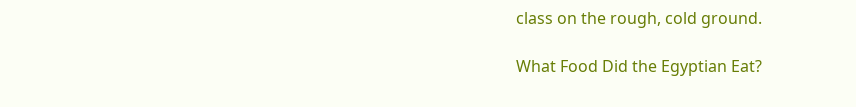class on the rough, cold ground.

What Food Did the Egyptian Eat?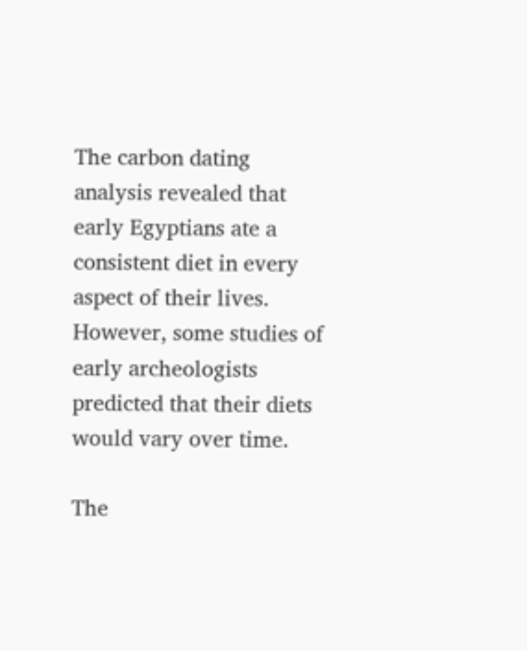The carbon dating analysis revealed that early Egyptians ate a consistent diet in every aspect of their lives. However, some studies of early archeologists predicted that their diets would vary over time.

The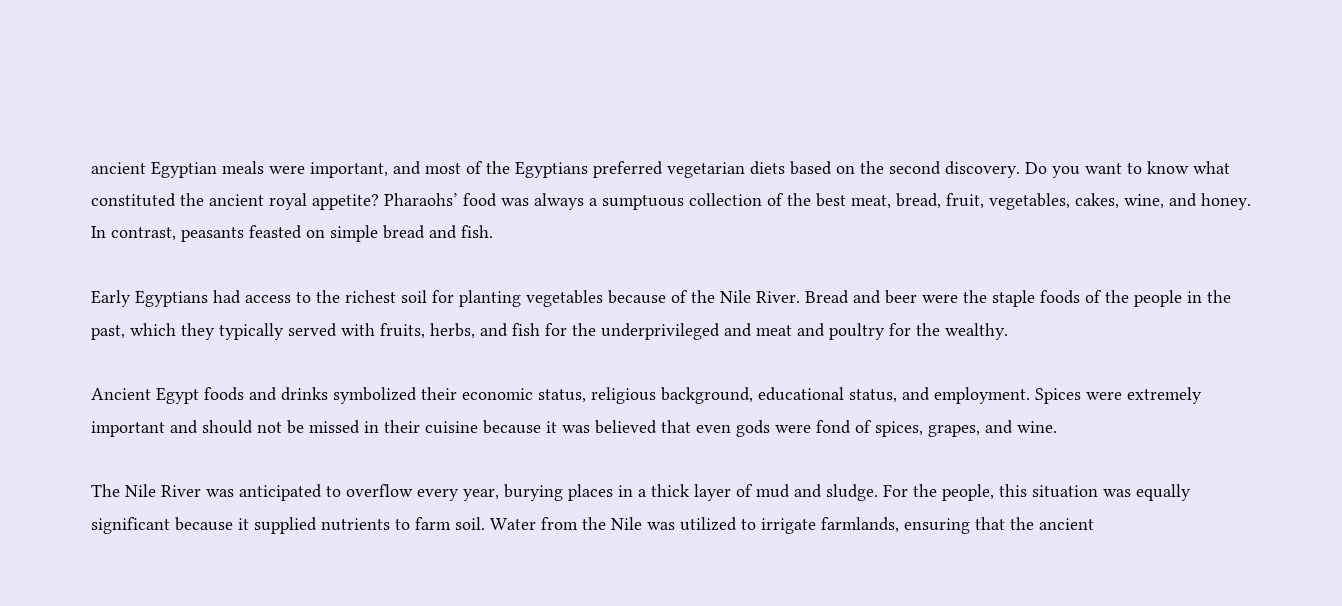ancient Egyptian meals were important, and most of the Egyptians preferred vegetarian diets based on the second discovery. Do you want to know what constituted the ancient royal appetite? Pharaohs’ food was always a sumptuous collection of the best meat, bread, fruit, vegetables, cakes, wine, and honey. In contrast, peasants feasted on simple bread and fish.

Early Egyptians had access to the richest soil for planting vegetables because of the Nile River. Bread and beer were the staple foods of the people in the past, which they typically served with fruits, herbs, and fish for the underprivileged and meat and poultry for the wealthy.

Ancient Egypt foods and drinks symbolized their economic status, religious background, educational status, and employment. Spices were extremely important and should not be missed in their cuisine because it was believed that even gods were fond of spices, grapes, and wine.

The Nile River was anticipated to overflow every year, burying places in a thick layer of mud and sludge. For the people, this situation was equally significant because it supplied nutrients to farm soil. Water from the Nile was utilized to irrigate farmlands, ensuring that the ancient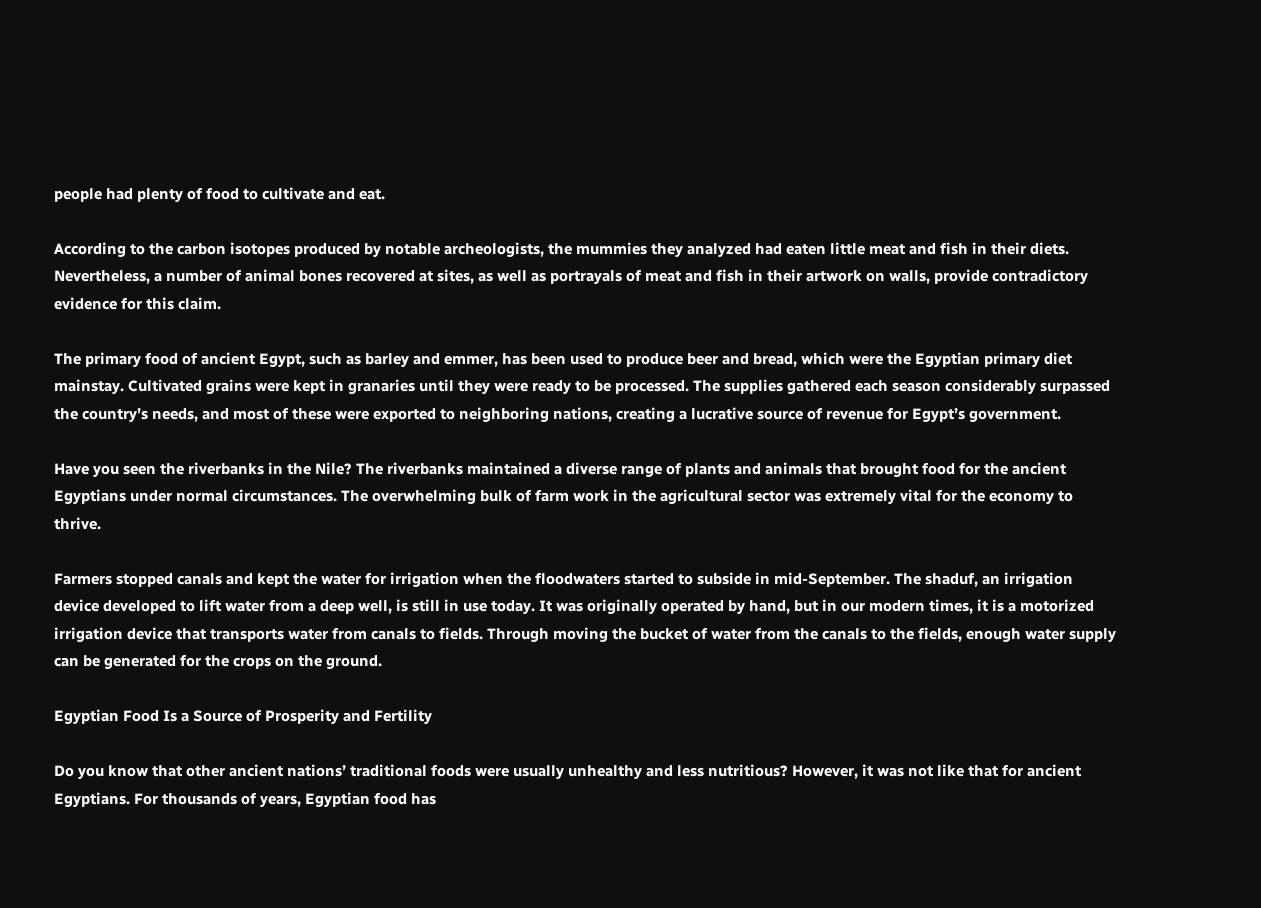people had plenty of food to cultivate and eat.

According to the carbon isotopes produced by notable archeologists, the mummies they analyzed had eaten little meat and fish in their diets. Nevertheless, a number of animal bones recovered at sites, as well as portrayals of meat and fish in their artwork on walls, provide contradictory evidence for this claim.

The primary food of ancient Egypt, such as barley and emmer, has been used to produce beer and bread, which were the Egyptian primary diet mainstay. Cultivated grains were kept in granaries until they were ready to be processed. The supplies gathered each season considerably surpassed the country’s needs, and most of these were exported to neighboring nations, creating a lucrative source of revenue for Egypt’s government.

Have you seen the riverbanks in the Nile? The riverbanks maintained a diverse range of plants and animals that brought food for the ancient Egyptians under normal circumstances. The overwhelming bulk of farm work in the agricultural sector was extremely vital for the economy to thrive.

Farmers stopped canals and kept the water for irrigation when the floodwaters started to subside in mid-September. The shaduf, an irrigation device developed to lift water from a deep well, is still in use today. It was originally operated by hand, but in our modern times, it is a motorized irrigation device that transports water from canals to fields. Through moving the bucket of water from the canals to the fields, enough water supply can be generated for the crops on the ground.

Egyptian Food Is a Source of Prosperity and Fertility

Do you know that other ancient nations’ traditional foods were usually unhealthy and less nutritious? However, it was not like that for ancient Egyptians. For thousands of years, Egyptian food has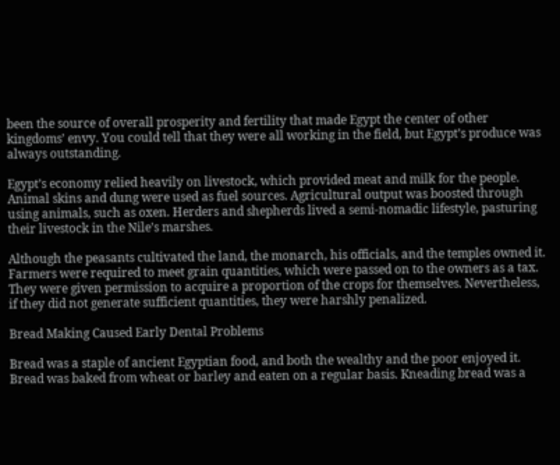been the source of overall prosperity and fertility that made Egypt the center of other kingdoms’ envy. You could tell that they were all working in the field, but Egypt’s produce was always outstanding.

Egypt’s economy relied heavily on livestock, which provided meat and milk for the people. Animal skins and dung were used as fuel sources. Agricultural output was boosted through using animals, such as oxen. Herders and shepherds lived a semi-nomadic lifestyle, pasturing their livestock in the Nile’s marshes.

Although the peasants cultivated the land, the monarch, his officials, and the temples owned it. Farmers were required to meet grain quantities, which were passed on to the owners as a tax. They were given permission to acquire a proportion of the crops for themselves. Nevertheless, if they did not generate sufficient quantities, they were harshly penalized.

Bread Making Caused Early Dental Problems

Bread was a staple of ancient Egyptian food, and both the wealthy and the poor enjoyed it. Bread was baked from wheat or barley and eaten on a regular basis. Kneading bread was a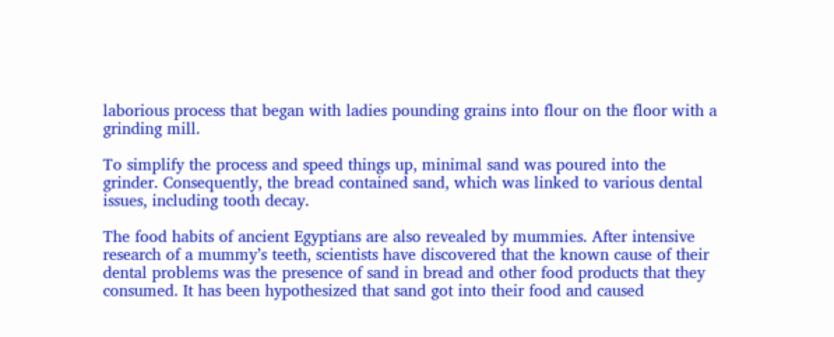laborious process that began with ladies pounding grains into flour on the floor with a grinding mill.

To simplify the process and speed things up, minimal sand was poured into the grinder. Consequently, the bread contained sand, which was linked to various dental issues, including tooth decay.

The food habits of ancient Egyptians are also revealed by mummies. After intensive research of a mummy’s teeth, scientists have discovered that the known cause of their dental problems was the presence of sand in bread and other food products that they consumed. It has been hypothesized that sand got into their food and caused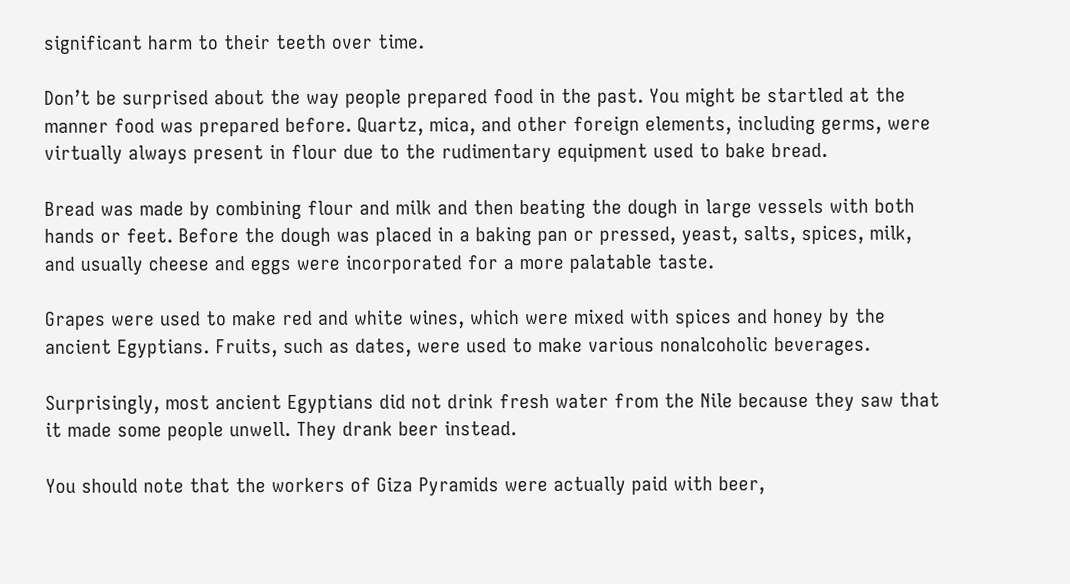significant harm to their teeth over time.

Don’t be surprised about the way people prepared food in the past. You might be startled at the manner food was prepared before. Quartz, mica, and other foreign elements, including germs, were virtually always present in flour due to the rudimentary equipment used to bake bread.

Bread was made by combining flour and milk and then beating the dough in large vessels with both hands or feet. Before the dough was placed in a baking pan or pressed, yeast, salts, spices, milk, and usually cheese and eggs were incorporated for a more palatable taste.

Grapes were used to make red and white wines, which were mixed with spices and honey by the ancient Egyptians. Fruits, such as dates, were used to make various nonalcoholic beverages.

Surprisingly, most ancient Egyptians did not drink fresh water from the Nile because they saw that it made some people unwell. They drank beer instead.

You should note that the workers of Giza Pyramids were actually paid with beer,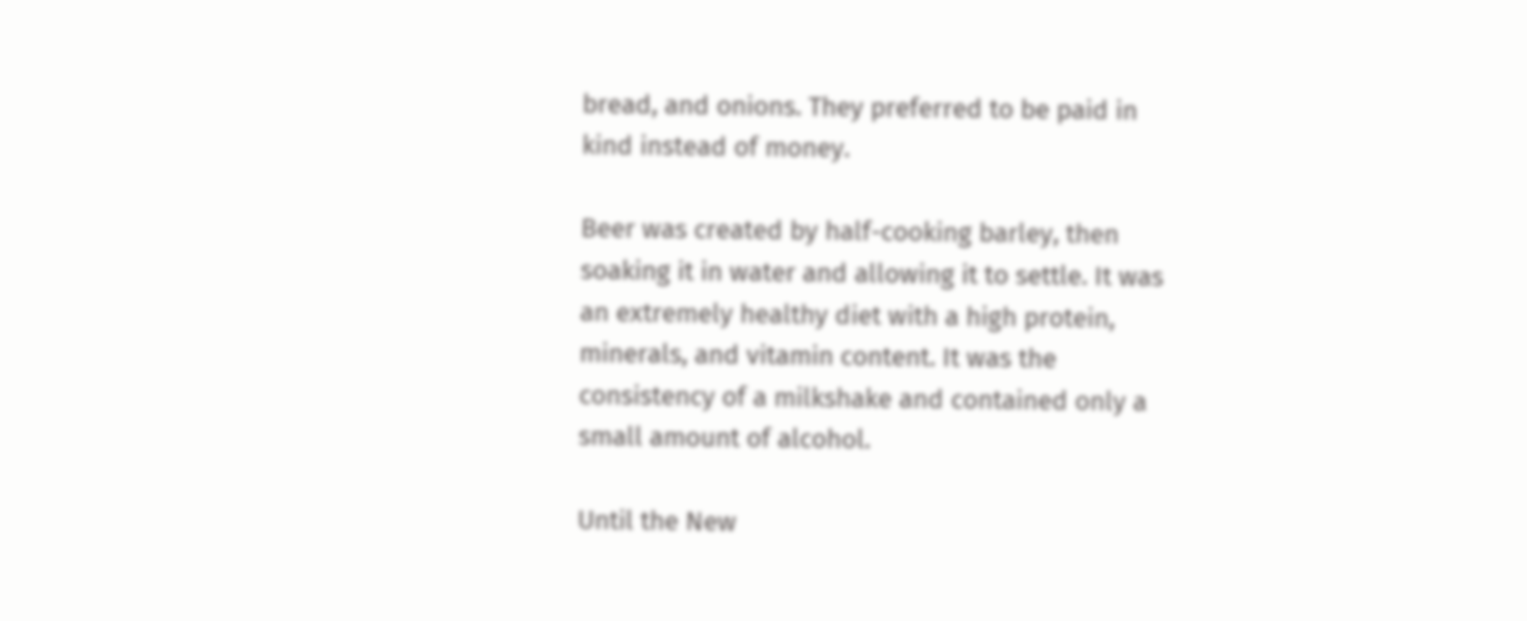bread, and onions. They preferred to be paid in kind instead of money.

Beer was created by half-cooking barley, then soaking it in water and allowing it to settle. It was an extremely healthy diet with a high protein, minerals, and vitamin content. It was the consistency of a milkshake and contained only a small amount of alcohol.

Until the New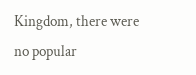Kingdom, there were no popular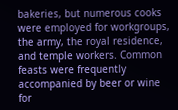bakeries, but numerous cooks were employed for workgroups, the army, the royal residence, and temple workers. Common feasts were frequently accompanied by beer or wine for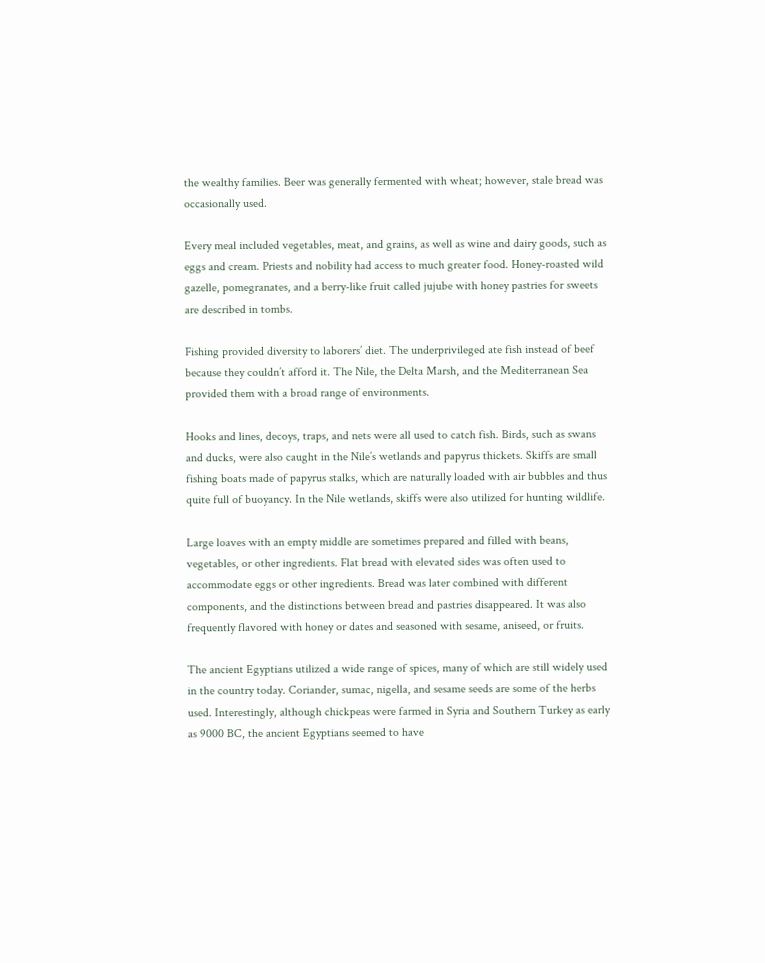the wealthy families. Beer was generally fermented with wheat; however, stale bread was occasionally used.

Every meal included vegetables, meat, and grains, as well as wine and dairy goods, such as eggs and cream. Priests and nobility had access to much greater food. Honey-roasted wild gazelle, pomegranates, and a berry-like fruit called jujube with honey pastries for sweets are described in tombs.

Fishing provided diversity to laborers’ diet. The underprivileged ate fish instead of beef because they couldn’t afford it. The Nile, the Delta Marsh, and the Mediterranean Sea provided them with a broad range of environments.

Hooks and lines, decoys, traps, and nets were all used to catch fish. Birds, such as swans and ducks, were also caught in the Nile’s wetlands and papyrus thickets. Skiffs are small fishing boats made of papyrus stalks, which are naturally loaded with air bubbles and thus quite full of buoyancy. In the Nile wetlands, skiffs were also utilized for hunting wildlife.

Large loaves with an empty middle are sometimes prepared and filled with beans, vegetables, or other ingredients. Flat bread with elevated sides was often used to accommodate eggs or other ingredients. Bread was later combined with different components, and the distinctions between bread and pastries disappeared. It was also frequently flavored with honey or dates and seasoned with sesame, aniseed, or fruits.

The ancient Egyptians utilized a wide range of spices, many of which are still widely used in the country today. Coriander, sumac, nigella, and sesame seeds are some of the herbs used. Interestingly, although chickpeas were farmed in Syria and Southern Turkey as early as 9000 BC, the ancient Egyptians seemed to have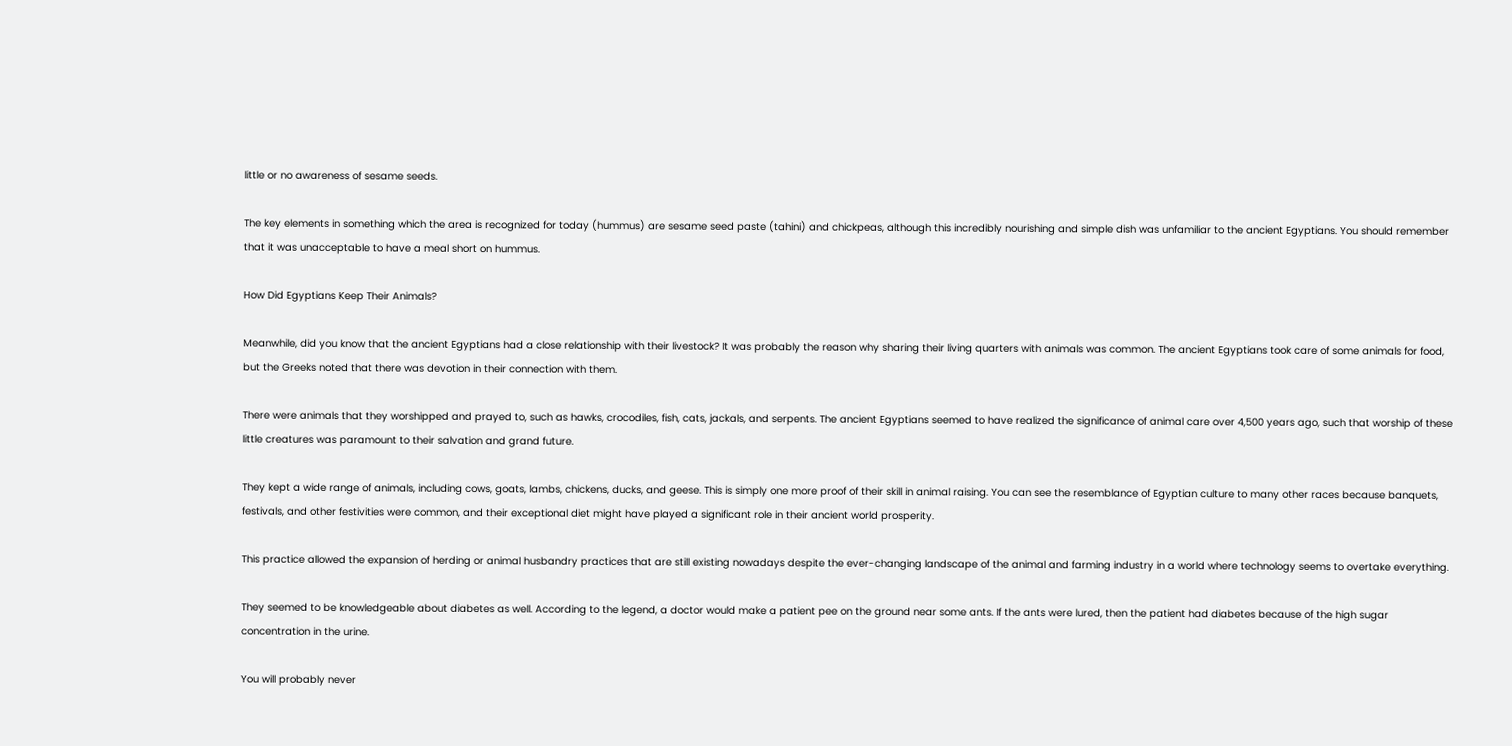little or no awareness of sesame seeds.

The key elements in something which the area is recognized for today (hummus) are sesame seed paste (tahini) and chickpeas, although this incredibly nourishing and simple dish was unfamiliar to the ancient Egyptians. You should remember that it was unacceptable to have a meal short on hummus.

How Did Egyptians Keep Their Animals?

Meanwhile, did you know that the ancient Egyptians had a close relationship with their livestock? It was probably the reason why sharing their living quarters with animals was common. The ancient Egyptians took care of some animals for food, but the Greeks noted that there was devotion in their connection with them.

There were animals that they worshipped and prayed to, such as hawks, crocodiles, fish, cats, jackals, and serpents. The ancient Egyptians seemed to have realized the significance of animal care over 4,500 years ago, such that worship of these little creatures was paramount to their salvation and grand future.

They kept a wide range of animals, including cows, goats, lambs, chickens, ducks, and geese. This is simply one more proof of their skill in animal raising. You can see the resemblance of Egyptian culture to many other races because banquets, festivals, and other festivities were common, and their exceptional diet might have played a significant role in their ancient world prosperity.

This practice allowed the expansion of herding or animal husbandry practices that are still existing nowadays despite the ever-changing landscape of the animal and farming industry in a world where technology seems to overtake everything.

They seemed to be knowledgeable about diabetes as well. According to the legend, a doctor would make a patient pee on the ground near some ants. If the ants were lured, then the patient had diabetes because of the high sugar concentration in the urine.

You will probably never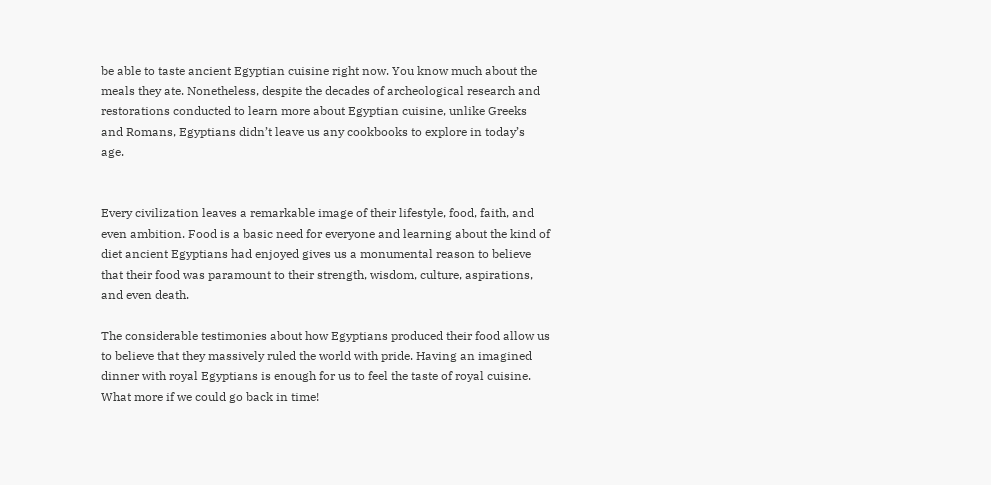be able to taste ancient Egyptian cuisine right now. You know much about the meals they ate. Nonetheless, despite the decades of archeological research and restorations conducted to learn more about Egyptian cuisine, unlike Greeks and Romans, Egyptians didn’t leave us any cookbooks to explore in today’s age.


Every civilization leaves a remarkable image of their lifestyle, food, faith, and even ambition. Food is a basic need for everyone and learning about the kind of diet ancient Egyptians had enjoyed gives us a monumental reason to believe that their food was paramount to their strength, wisdom, culture, aspirations, and even death.

The considerable testimonies about how Egyptians produced their food allow us to believe that they massively ruled the world with pride. Having an imagined dinner with royal Egyptians is enough for us to feel the taste of royal cuisine. What more if we could go back in time!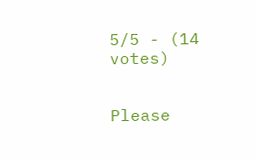5/5 - (14 votes)


Please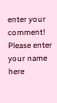enter your comment!
Please enter your name here